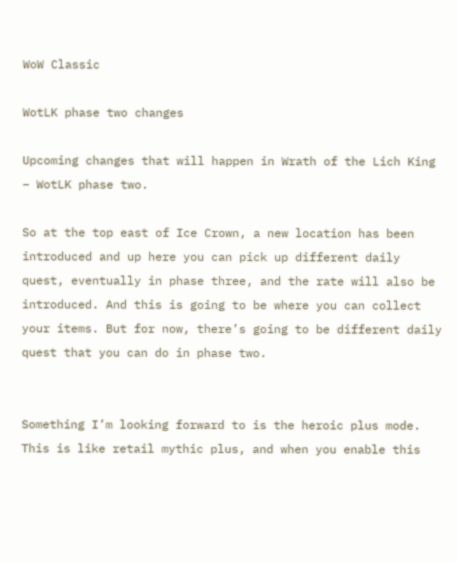WoW Classic

WotLK phase two changes

Upcoming changes that will happen in Wrath of the Lich King – WotLK phase two.

So at the top east of Ice Crown, a new location has been introduced and up here you can pick up different daily quest, eventually in phase three, and the rate will also be introduced. And this is going to be where you can collect your items. But for now, there’s going to be different daily quest that you can do in phase two.


Something I’m looking forward to is the heroic plus mode. This is like retail mythic plus, and when you enable this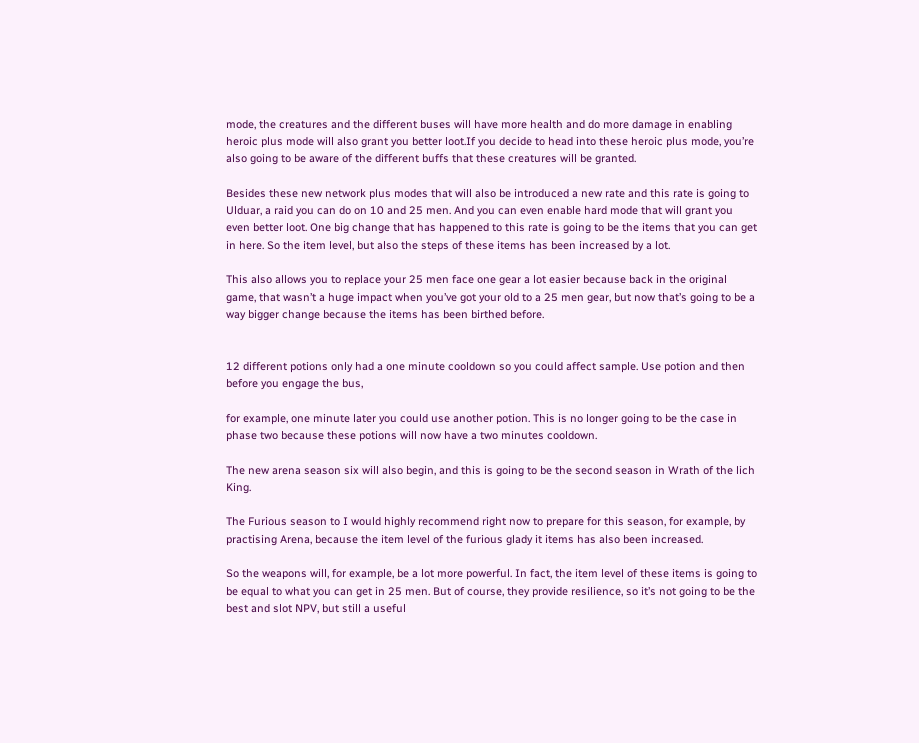mode, the creatures and the different buses will have more health and do more damage in enabling heroic plus mode will also grant you better loot.If you decide to head into these heroic plus mode, you’re also going to be aware of the different buffs that these creatures will be granted.

Besides these new network plus modes that will also be introduced a new rate and this rate is going to Ulduar, a raid you can do on 10 and 25 men. And you can even enable hard mode that will grant you even better loot. One big change that has happened to this rate is going to be the items that you can get in here. So the item level, but also the steps of these items has been increased by a lot.

This also allows you to replace your 25 men face one gear a lot easier because back in the original game, that wasn’t a huge impact when you’ve got your old to a 25 men gear, but now that’s going to be a way bigger change because the items has been birthed before.


12 different potions only had a one minute cooldown so you could affect sample. Use potion and then before you engage the bus,

for example, one minute later you could use another potion. This is no longer going to be the case in phase two because these potions will now have a two minutes cooldown.

The new arena season six will also begin, and this is going to be the second season in Wrath of the lich King.

The Furious season to I would highly recommend right now to prepare for this season, for example, by practising Arena, because the item level of the furious glady it items has also been increased.

So the weapons will, for example, be a lot more powerful. In fact, the item level of these items is going to be equal to what you can get in 25 men. But of course, they provide resilience, so it’s not going to be the best and slot NPV, but still a useful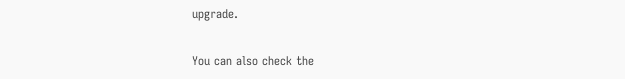upgrade.

You can also check the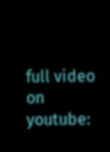full video on youtube: